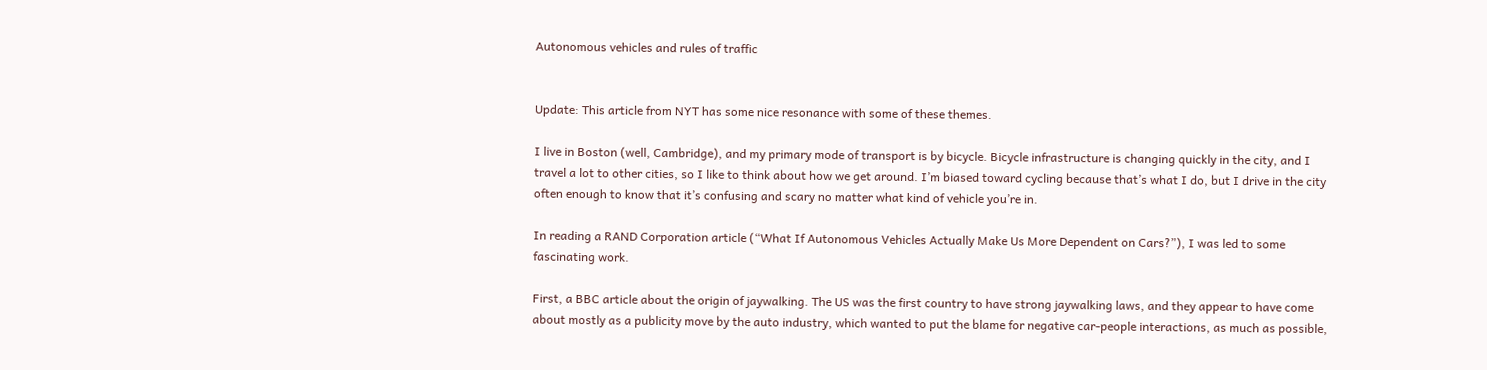Autonomous vehicles and rules of traffic


Update: This article from NYT has some nice resonance with some of these themes.

I live in Boston (well, Cambridge), and my primary mode of transport is by bicycle. Bicycle infrastructure is changing quickly in the city, and I travel a lot to other cities, so I like to think about how we get around. I’m biased toward cycling because that’s what I do, but I drive in the city often enough to know that it’s confusing and scary no matter what kind of vehicle you’re in.

In reading a RAND Corporation article (“What If Autonomous Vehicles Actually Make Us More Dependent on Cars?”), I was led to some fascinating work.

First, a BBC article about the origin of jaywalking. The US was the first country to have strong jaywalking laws, and they appear to have come about mostly as a publicity move by the auto industry, which wanted to put the blame for negative car-people interactions, as much as possible,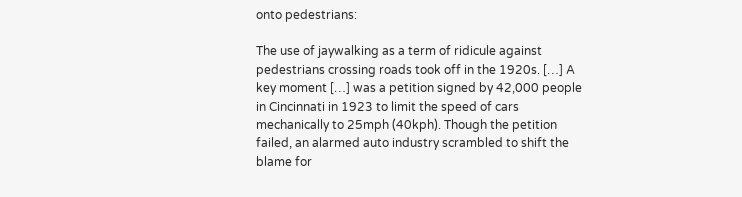onto pedestrians:

The use of jaywalking as a term of ridicule against pedestrians crossing roads took off in the 1920s. […] A key moment […] was a petition signed by 42,000 people in Cincinnati in 1923 to limit the speed of cars mechanically to 25mph (40kph). Though the petition failed, an alarmed auto industry scrambled to shift the blame for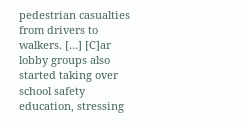pedestrian casualties from drivers to walkers. […] [C]ar lobby groups also started taking over school safety education, stressing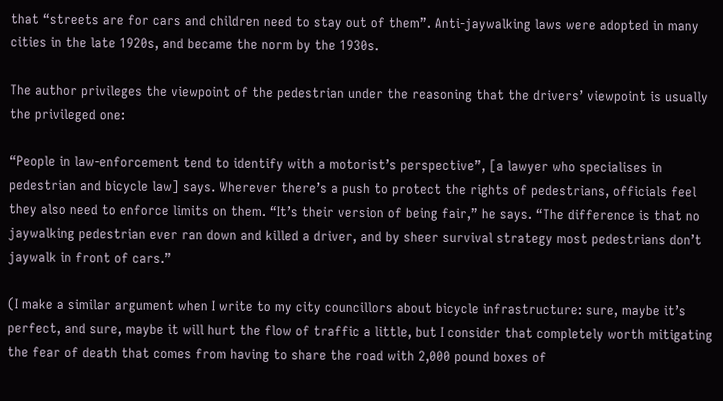that “streets are for cars and children need to stay out of them”. Anti-jaywalking laws were adopted in many cities in the late 1920s, and became the norm by the 1930s.

The author privileges the viewpoint of the pedestrian under the reasoning that the drivers’ viewpoint is usually the privileged one:

“People in law-enforcement tend to identify with a motorist’s perspective”, [a lawyer who specialises in pedestrian and bicycle law] says. Wherever there’s a push to protect the rights of pedestrians, officials feel they also need to enforce limits on them. “It’s their version of being fair,” he says. “The difference is that no jaywalking pedestrian ever ran down and killed a driver, and by sheer survival strategy most pedestrians don’t jaywalk in front of cars.”

(I make a similar argument when I write to my city councillors about bicycle infrastructure: sure, maybe it’s perfect, and sure, maybe it will hurt the flow of traffic a little, but I consider that completely worth mitigating the fear of death that comes from having to share the road with 2,000 pound boxes of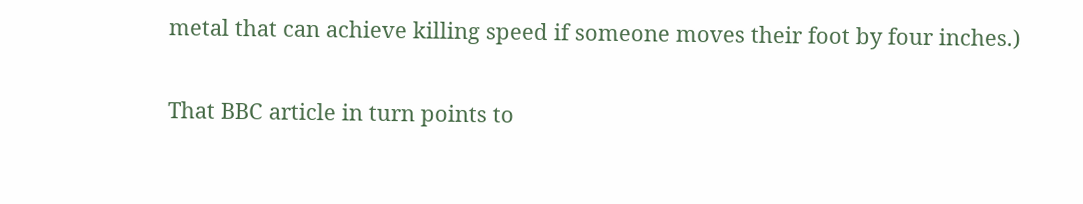metal that can achieve killing speed if someone moves their foot by four inches.)

That BBC article in turn points to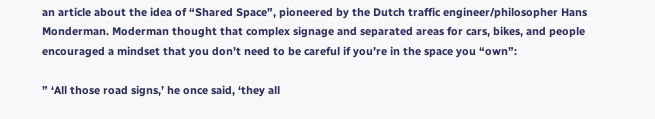an article about the idea of “Shared Space”, pioneered by the Dutch traffic engineer/philosopher Hans Monderman. Moderman thought that complex signage and separated areas for cars, bikes, and people encouraged a mindset that you don’t need to be careful if you’re in the space you “own”:

” ‘All those road signs,’ he once said, ‘they all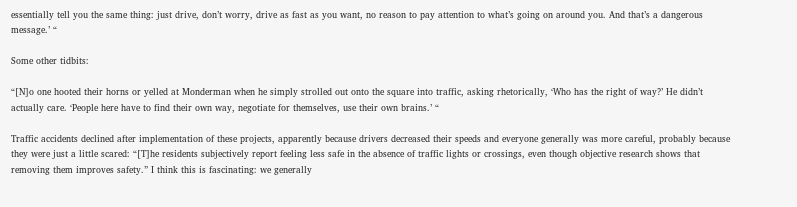essentially tell you the same thing: just drive, don’t worry, drive as fast as you want, no reason to pay attention to what’s going on around you. And that’s a dangerous message.’ “

Some other tidbits:

“[N]o one hooted their horns or yelled at Monderman when he simply strolled out onto the square into traffic, asking rhetorically, ‘Who has the right of way?’ He didn’t actually care. ‘People here have to find their own way, negotiate for themselves, use their own brains.’ “

Traffic accidents declined after implementation of these projects, apparently because drivers decreased their speeds and everyone generally was more careful, probably because they were just a little scared: “[T]he residents subjectively report feeling less safe in the absence of traffic lights or crossings, even though objective research shows that removing them improves safety.” I think this is fascinating: we generally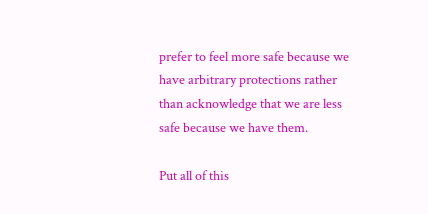prefer to feel more safe because we have arbitrary protections rather than acknowledge that we are less safe because we have them.

Put all of this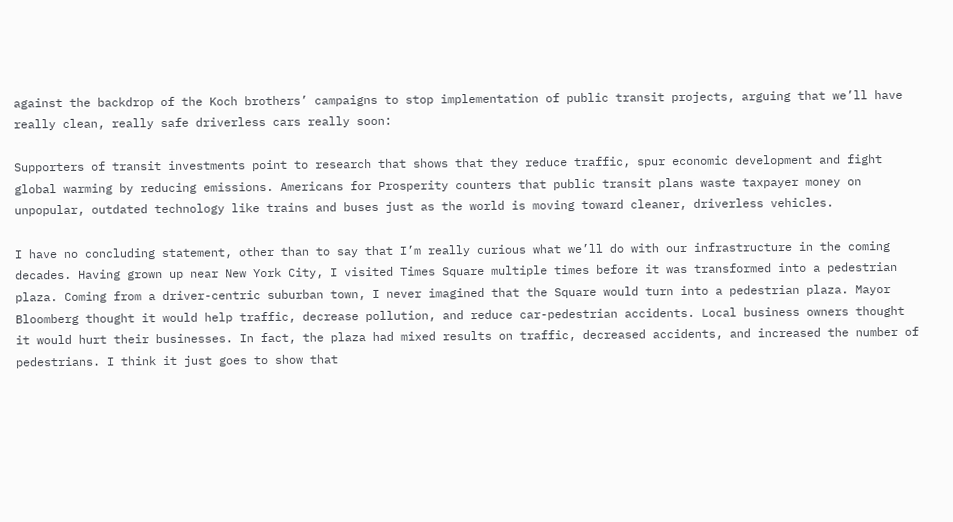against the backdrop of the Koch brothers’ campaigns to stop implementation of public transit projects, arguing that we’ll have really clean, really safe driverless cars really soon:

Supporters of transit investments point to research that shows that they reduce traffic, spur economic development and fight global warming by reducing emissions. Americans for Prosperity counters that public transit plans waste taxpayer money on unpopular, outdated technology like trains and buses just as the world is moving toward cleaner, driverless vehicles.

I have no concluding statement, other than to say that I’m really curious what we’ll do with our infrastructure in the coming decades. Having grown up near New York City, I visited Times Square multiple times before it was transformed into a pedestrian plaza. Coming from a driver-centric suburban town, I never imagined that the Square would turn into a pedestrian plaza. Mayor Bloomberg thought it would help traffic, decrease pollution, and reduce car-pedestrian accidents. Local business owners thought it would hurt their businesses. In fact, the plaza had mixed results on traffic, decreased accidents, and increased the number of pedestrians. I think it just goes to show that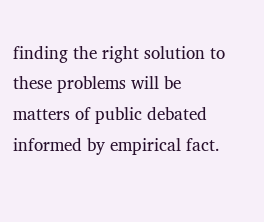finding the right solution to these problems will be matters of public debated informed by empirical fact.